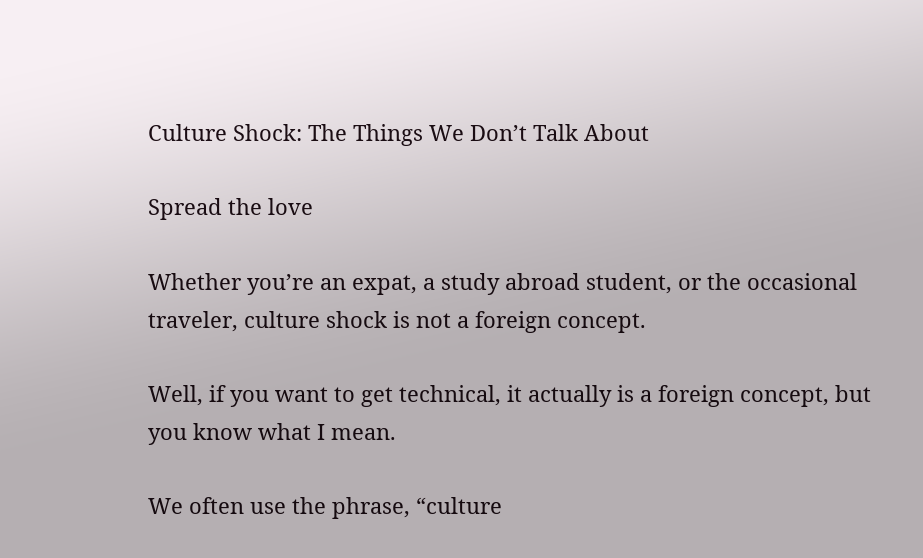Culture Shock: The Things We Don’t Talk About

Spread the love

Whether you’re an expat, a study abroad student, or the occasional traveler, culture shock is not a foreign concept.

Well, if you want to get technical, it actually is a foreign concept, but you know what I mean.

We often use the phrase, “culture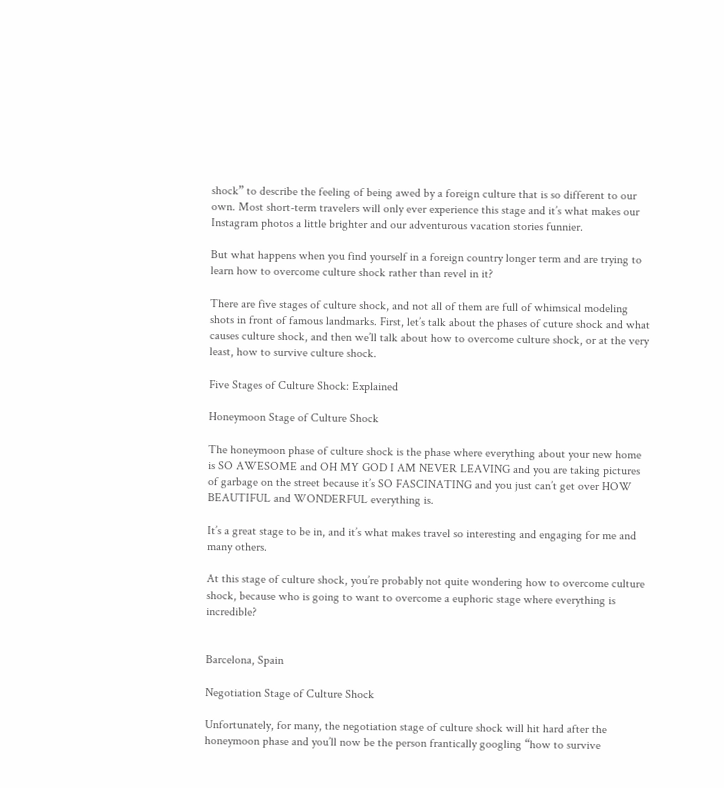shock” to describe the feeling of being awed by a foreign culture that is so different to our own. Most short-term travelers will only ever experience this stage and it’s what makes our Instagram photos a little brighter and our adventurous vacation stories funnier.

But what happens when you find yourself in a foreign country longer term and are trying to learn how to overcome culture shock rather than revel in it?

There are five stages of culture shock, and not all of them are full of whimsical modeling shots in front of famous landmarks. First, let’s talk about the phases of cuture shock and what causes culture shock, and then we’ll talk about how to overcome culture shock, or at the very least, how to survive culture shock.

Five Stages of Culture Shock: Explained

Honeymoon Stage of Culture Shock

The honeymoon phase of culture shock is the phase where everything about your new home is SO AWESOME and OH MY GOD I AM NEVER LEAVING and you are taking pictures of garbage on the street because it’s SO FASCINATING and you just can’t get over HOW BEAUTIFUL and WONDERFUL everything is.

It’s a great stage to be in, and it’s what makes travel so interesting and engaging for me and many others.

At this stage of culture shock, you’re probably not quite wondering how to overcome culture shock, because who is going to want to overcome a euphoric stage where everything is incredible?


Barcelona, Spain

Negotiation Stage of Culture Shock

Unfortunately, for many, the negotiation stage of culture shock will hit hard after the honeymoon phase and you’ll now be the person frantically googling “how to survive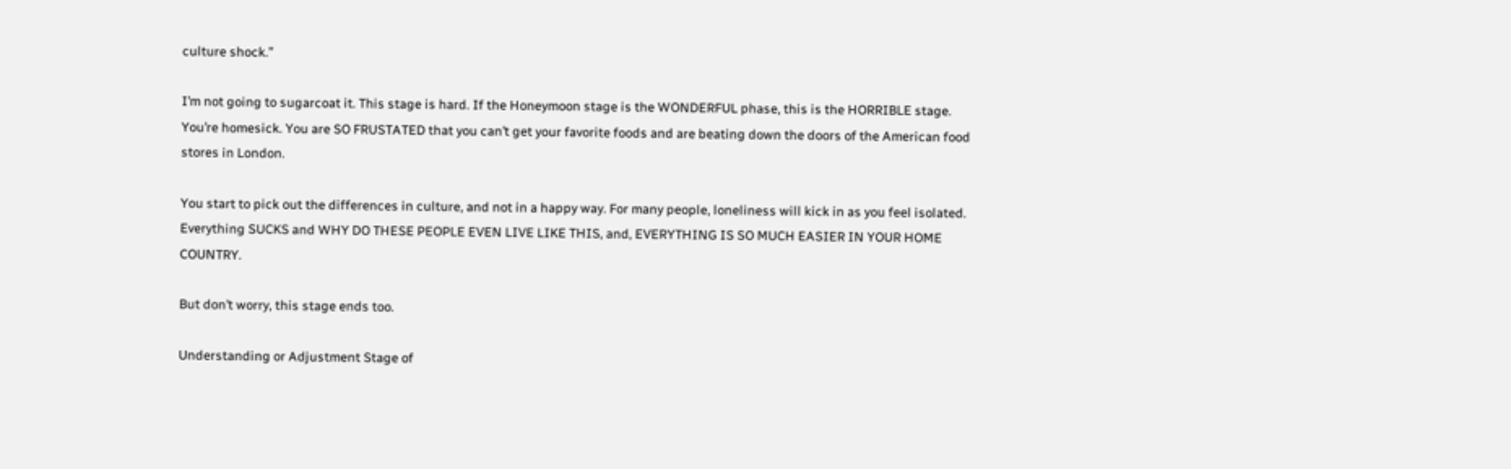culture shock.”

I’m not going to sugarcoat it. This stage is hard. If the Honeymoon stage is the WONDERFUL phase, this is the HORRIBLE stage. You’re homesick. You are SO FRUSTATED that you can’t get your favorite foods and are beating down the doors of the American food stores in London.

You start to pick out the differences in culture, and not in a happy way. For many people, loneliness will kick in as you feel isolated. Everything SUCKS and WHY DO THESE PEOPLE EVEN LIVE LIKE THIS, and, EVERYTHING IS SO MUCH EASIER IN YOUR HOME COUNTRY.

But don’t worry, this stage ends too.

Understanding or Adjustment Stage of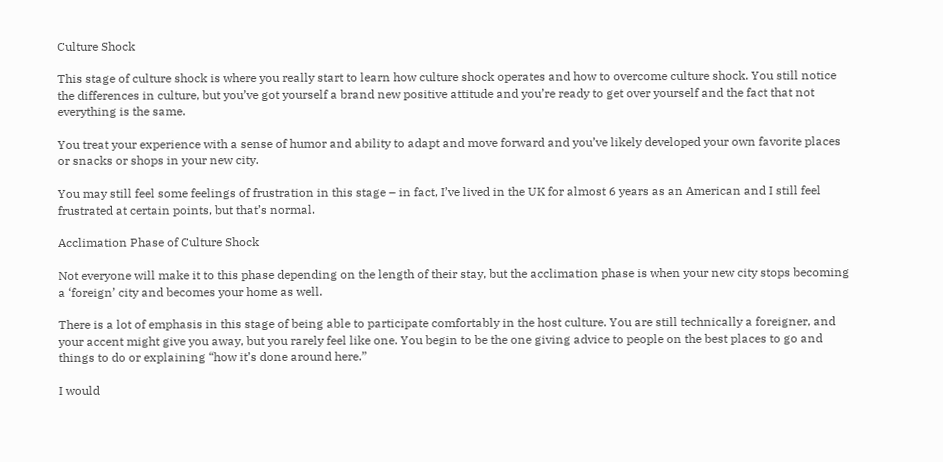Culture Shock

This stage of culture shock is where you really start to learn how culture shock operates and how to overcome culture shock. You still notice the differences in culture, but you’ve got yourself a brand new positive attitude and you’re ready to get over yourself and the fact that not everything is the same.

You treat your experience with a sense of humor and ability to adapt and move forward and you’ve likely developed your own favorite places or snacks or shops in your new city.

You may still feel some feelings of frustration in this stage – in fact, I’ve lived in the UK for almost 6 years as an American and I still feel frustrated at certain points, but that’s normal.

Acclimation Phase of Culture Shock

Not everyone will make it to this phase depending on the length of their stay, but the acclimation phase is when your new city stops becoming a ‘foreign’ city and becomes your home as well.

There is a lot of emphasis in this stage of being able to participate comfortably in the host culture. You are still technically a foreigner, and your accent might give you away, but you rarely feel like one. You begin to be the one giving advice to people on the best places to go and things to do or explaining “how it’s done around here.”

I would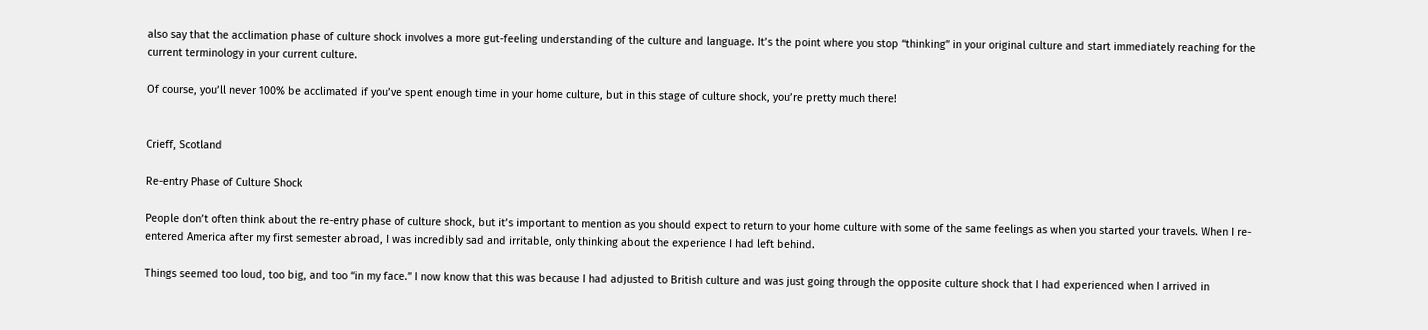also say that the acclimation phase of culture shock involves a more gut-feeling understanding of the culture and language. It’s the point where you stop “thinking” in your original culture and start immediately reaching for the current terminology in your current culture.

Of course, you’ll never 100% be acclimated if you’ve spent enough time in your home culture, but in this stage of culture shock, you’re pretty much there!


Crieff, Scotland

Re-entry Phase of Culture Shock

People don’t often think about the re-entry phase of culture shock, but it’s important to mention as you should expect to return to your home culture with some of the same feelings as when you started your travels. When I re-entered America after my first semester abroad, I was incredibly sad and irritable, only thinking about the experience I had left behind.

Things seemed too loud, too big, and too “in my face.” I now know that this was because I had adjusted to British culture and was just going through the opposite culture shock that I had experienced when I arrived in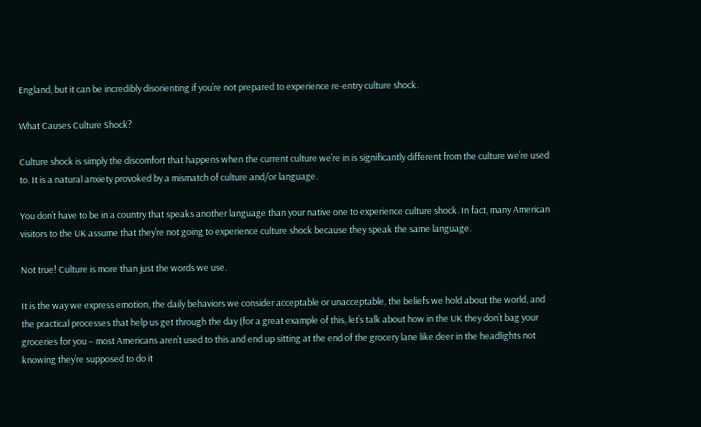England, but it can be incredibly disorienting if you’re not prepared to experience re-entry culture shock.

What Causes Culture Shock?

Culture shock is simply the discomfort that happens when the current culture we’re in is significantly different from the culture we’re used to. It is a natural anxiety provoked by a mismatch of culture and/or language.

You don’t have to be in a country that speaks another language than your native one to experience culture shock. In fact, many American visitors to the UK assume that they’re not going to experience culture shock because they speak the same language.

Not true! Culture is more than just the words we use.

It is the way we express emotion, the daily behaviors we consider acceptable or unacceptable, the beliefs we hold about the world, and the practical processes that help us get through the day (for a great example of this, let’s talk about how in the UK they don’t bag your groceries for you – most Americans aren’t used to this and end up sitting at the end of the grocery lane like deer in the headlights not knowing they’re supposed to do it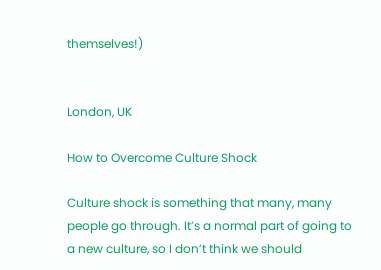themselves!)


London, UK

How to Overcome Culture Shock

Culture shock is something that many, many people go through. It’s a normal part of going to a new culture, so I don’t think we should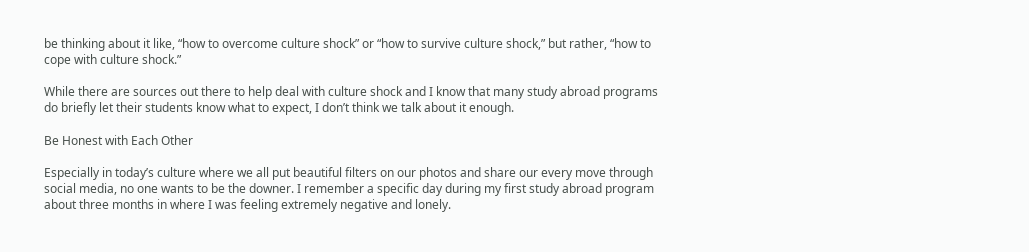be thinking about it like, “how to overcome culture shock” or “how to survive culture shock,” but rather, “how to cope with culture shock.”

While there are sources out there to help deal with culture shock and I know that many study abroad programs do briefly let their students know what to expect, I don’t think we talk about it enough.

Be Honest with Each Other

Especially in today’s culture where we all put beautiful filters on our photos and share our every move through social media, no one wants to be the downer. I remember a specific day during my first study abroad program about three months in where I was feeling extremely negative and lonely.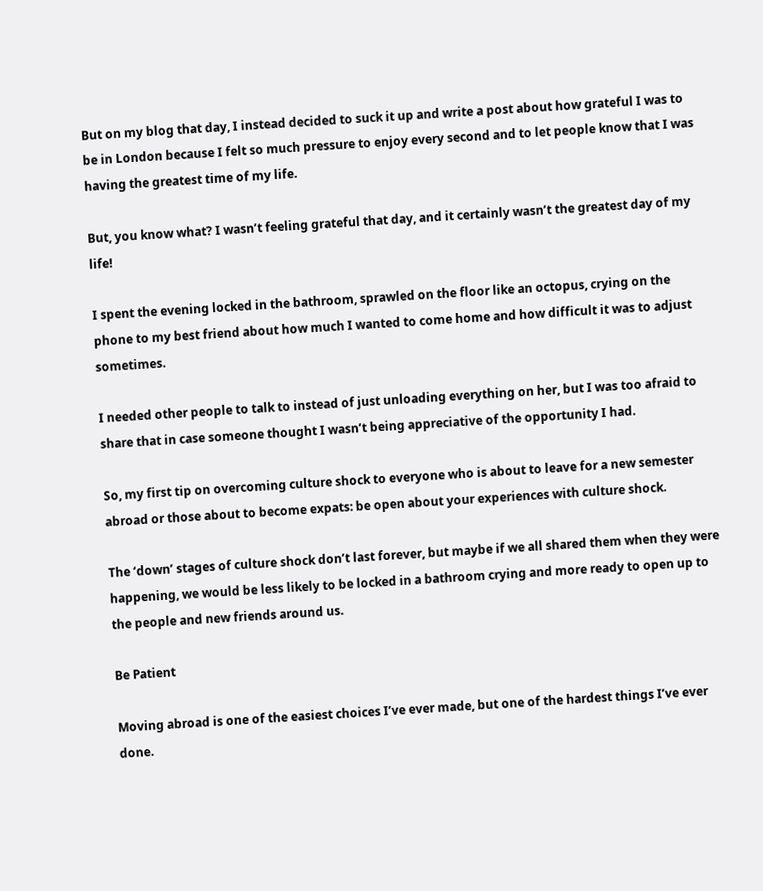But on my blog that day, I instead decided to suck it up and write a post about how grateful I was to be in London because I felt so much pressure to enjoy every second and to let people know that I was having the greatest time of my life.

But, you know what? I wasn’t feeling grateful that day, and it certainly wasn’t the greatest day of my life!

I spent the evening locked in the bathroom, sprawled on the floor like an octopus, crying on the phone to my best friend about how much I wanted to come home and how difficult it was to adjust sometimes.

I needed other people to talk to instead of just unloading everything on her, but I was too afraid to share that in case someone thought I wasn’t being appreciative of the opportunity I had.

So, my first tip on overcoming culture shock to everyone who is about to leave for a new semester abroad or those about to become expats: be open about your experiences with culture shock.

The ‘down’ stages of culture shock don’t last forever, but maybe if we all shared them when they were happening, we would be less likely to be locked in a bathroom crying and more ready to open up to the people and new friends around us.

Be Patient

Moving abroad is one of the easiest choices I’ve ever made, but one of the hardest things I’ve ever done.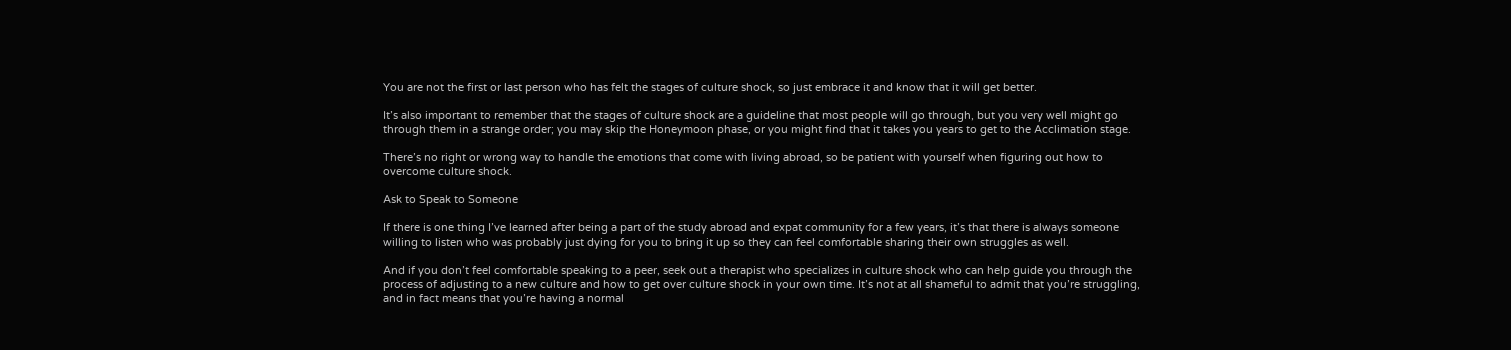You are not the first or last person who has felt the stages of culture shock, so just embrace it and know that it will get better.

It’s also important to remember that the stages of culture shock are a guideline that most people will go through, but you very well might go through them in a strange order; you may skip the Honeymoon phase, or you might find that it takes you years to get to the Acclimation stage.

There’s no right or wrong way to handle the emotions that come with living abroad, so be patient with yourself when figuring out how to overcome culture shock.

Ask to Speak to Someone

If there is one thing I’ve learned after being a part of the study abroad and expat community for a few years, it’s that there is always someone willing to listen who was probably just dying for you to bring it up so they can feel comfortable sharing their own struggles as well.

And if you don’t feel comfortable speaking to a peer, seek out a therapist who specializes in culture shock who can help guide you through the process of adjusting to a new culture and how to get over culture shock in your own time. It’s not at all shameful to admit that you’re struggling, and in fact means that you’re having a normal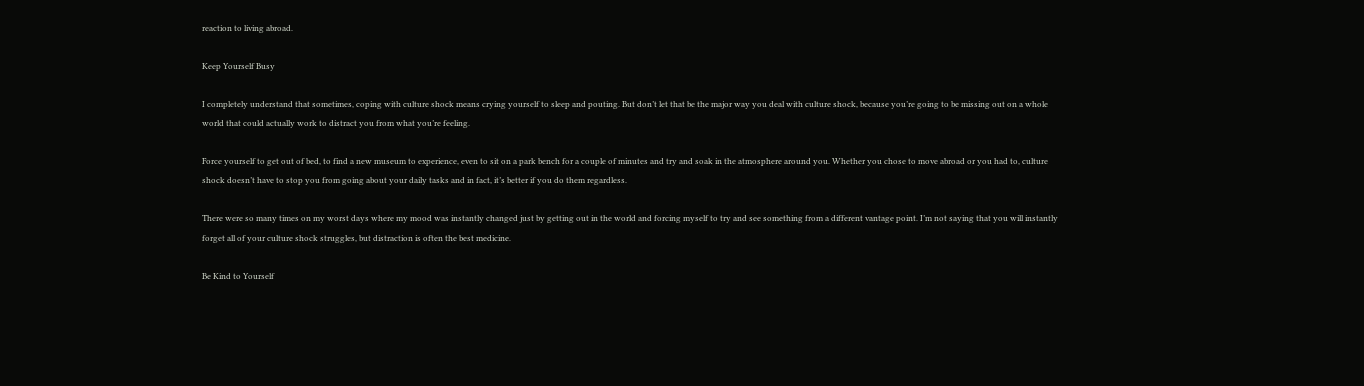reaction to living abroad.

Keep Yourself Busy

I completely understand that sometimes, coping with culture shock means crying yourself to sleep and pouting. But don’t let that be the major way you deal with culture shock, because you’re going to be missing out on a whole world that could actually work to distract you from what you’re feeling.

Force yourself to get out of bed, to find a new museum to experience, even to sit on a park bench for a couple of minutes and try and soak in the atmosphere around you. Whether you chose to move abroad or you had to, culture shock doesn’t have to stop you from going about your daily tasks and in fact, it’s better if you do them regardless.

There were so many times on my worst days where my mood was instantly changed just by getting out in the world and forcing myself to try and see something from a different vantage point. I’m not saying that you will instantly forget all of your culture shock struggles, but distraction is often the best medicine.

Be Kind to Yourself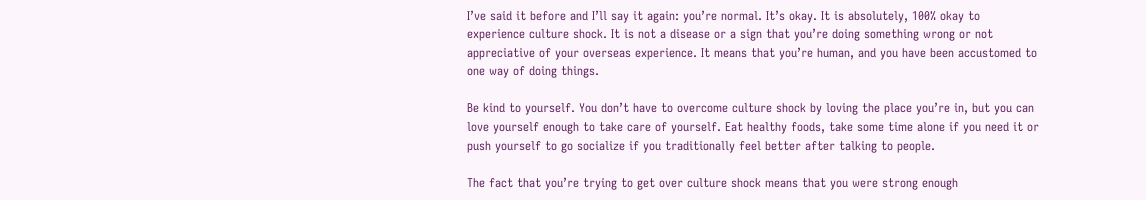I’ve said it before and I’ll say it again: you’re normal. It’s okay. It is absolutely, 100% okay to experience culture shock. It is not a disease or a sign that you’re doing something wrong or not appreciative of your overseas experience. It means that you’re human, and you have been accustomed to one way of doing things.

Be kind to yourself. You don’t have to overcome culture shock by loving the place you’re in, but you can love yourself enough to take care of yourself. Eat healthy foods, take some time alone if you need it or push yourself to go socialize if you traditionally feel better after talking to people.

The fact that you’re trying to get over culture shock means that you were strong enough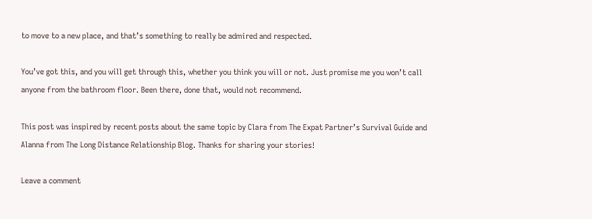to move to a new place, and that’s something to really be admired and respected.

You’ve got this, and you will get through this, whether you think you will or not. Just promise me you won’t call anyone from the bathroom floor. Been there, done that, would not recommend.

This post was inspired by recent posts about the same topic by Clara from The Expat Partner’s Survival Guide and Alanna from The Long Distance Relationship Blog. Thanks for sharing your stories!

Leave a comment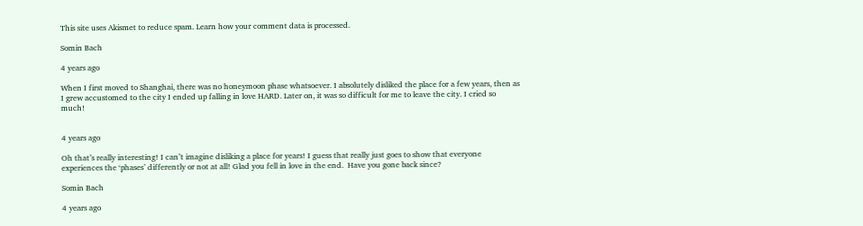This site uses Akismet to reduce spam. Learn how your comment data is processed.

Somin Bach

4 years ago

When I first moved to Shanghai, there was no honeymoon phase whatsoever. I absolutely disliked the place for a few years, then as I grew accustomed to the city I ended up falling in love HARD. Later on, it was so difficult for me to leave the city. I cried so much!


4 years ago

Oh that’s really interesting! I can’t imagine disliking a place for years! I guess that really just goes to show that everyone experiences the ‘phases’ differently or not at all! Glad you fell in love in the end.  Have you gone back since?

Somin Bach

4 years ago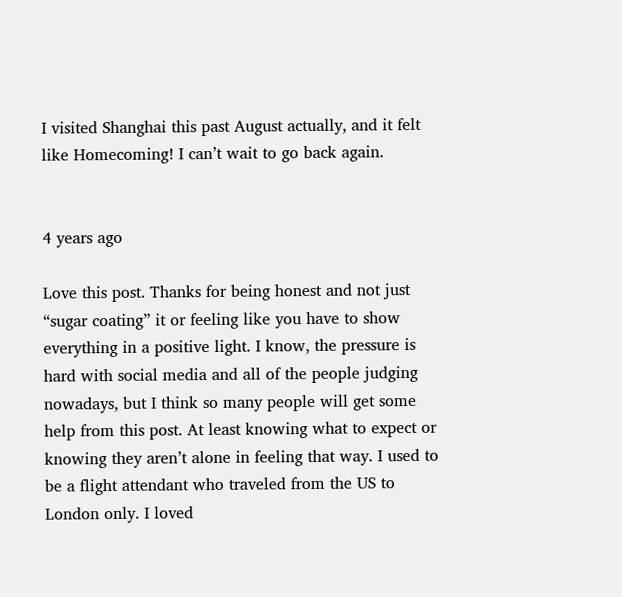I visited Shanghai this past August actually, and it felt like Homecoming! I can’t wait to go back again.


4 years ago

Love this post. Thanks for being honest and not just “sugar coating” it or feeling like you have to show everything in a positive light. I know, the pressure is hard with social media and all of the people judging nowadays, but I think so many people will get some help from this post. At least knowing what to expect or knowing they aren’t alone in feeling that way. I used to be a flight attendant who traveled from the US to London only. I loved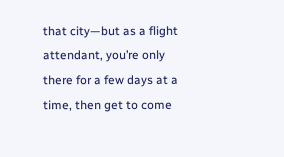that city—but as a flight attendant, you’re only there for a few days at a time, then get to come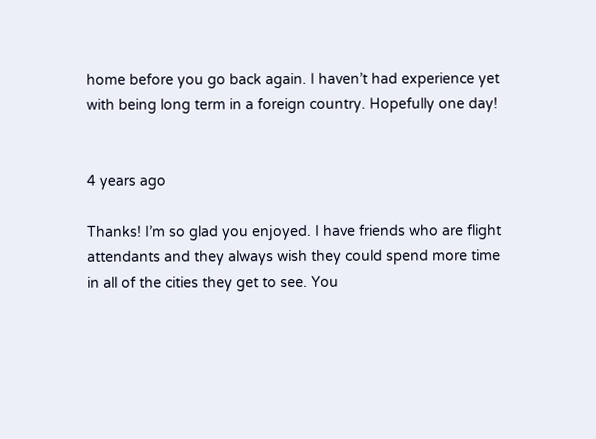home before you go back again. I haven’t had experience yet with being long term in a foreign country. Hopefully one day!


4 years ago

Thanks! I’m so glad you enjoyed. I have friends who are flight attendants and they always wish they could spend more time in all of the cities they get to see. You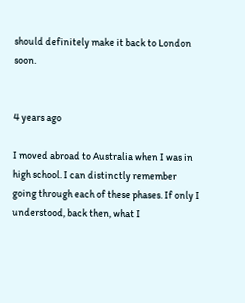should definitely make it back to London soon.


4 years ago

I moved abroad to Australia when I was in high school. I can distinctly remember going through each of these phases. If only I understood, back then, what I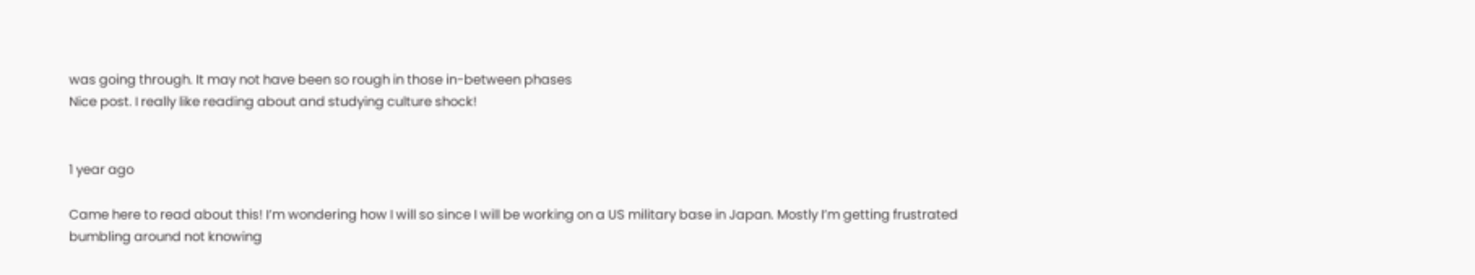was going through. It may not have been so rough in those in-between phases
Nice post. I really like reading about and studying culture shock!


1 year ago

Came here to read about this! I’m wondering how I will so since I will be working on a US military base in Japan. Mostly I’m getting frustrated bumbling around not knowing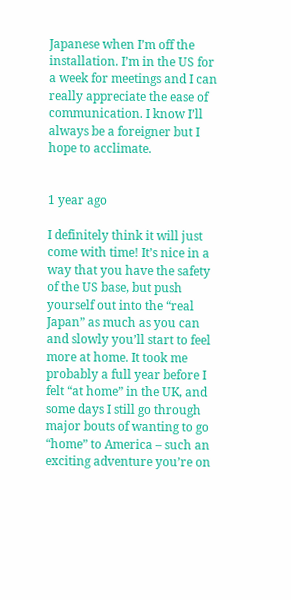Japanese when I’m off the installation. I’m in the US for a week for meetings and I can really appreciate the ease of communication. I know I’ll always be a foreigner but I hope to acclimate.


1 year ago

I definitely think it will just come with time! It’s nice in a way that you have the safety of the US base, but push yourself out into the “real Japan” as much as you can and slowly you’ll start to feel more at home. It took me probably a full year before I felt “at home” in the UK, and some days I still go through major bouts of wanting to go “home” to America – such an exciting adventure you’re on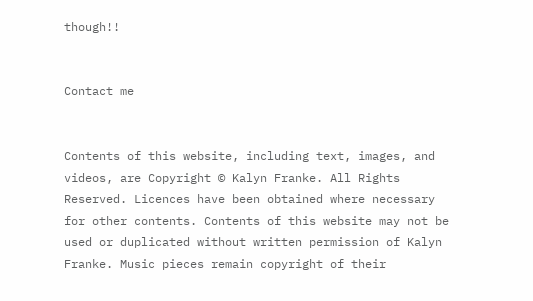though!!


Contact me


Contents of this website, including text, images, and videos, are Copyright © Kalyn Franke. All Rights Reserved. Licences have been obtained where necessary for other contents. Contents of this website may not be used or duplicated without written permission of Kalyn Franke. Music pieces remain copyright of their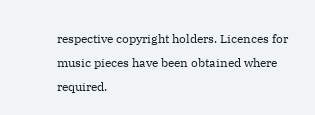respective copyright holders. Licences for music pieces have been obtained where required.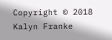Copyright © 2018 Kalyn Franke